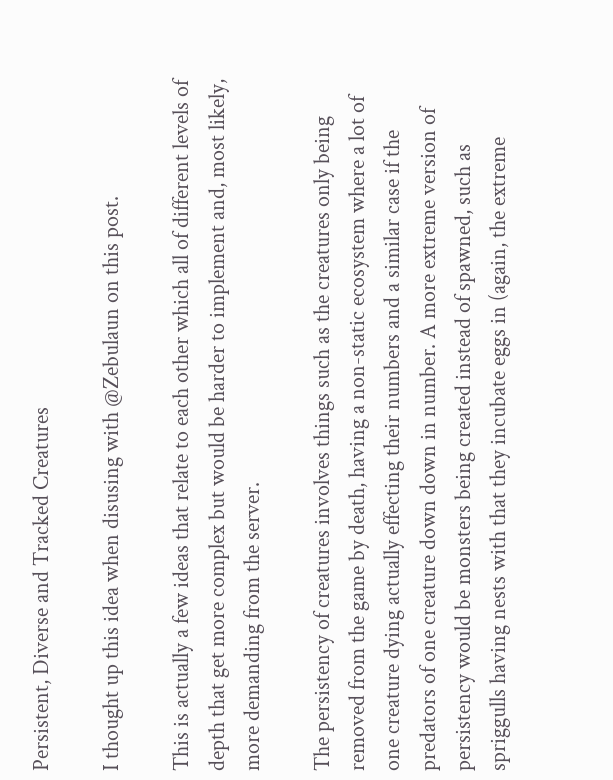Persistent, Diverse and Tracked Creatures

I thought up this idea when disusing with @Zebulaun on this post.

This is actually a few ideas that relate to each other which all of different levels of depth that get more complex but would be harder to implement and, most likely, more demanding from the server.

The persistency of creatures involves things such as the creatures only being removed from the game by death, having a non-static ecosystem where a lot of one creature dying actually effecting their numbers and a similar case if the predators of one creature down down in number. A more extreme version of persistency would be monsters being created instead of spawned, such as spriggulls having nests with that they incubate eggs in (again, the extreme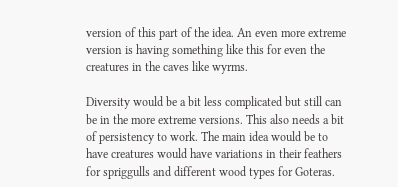version of this part of the idea. An even more extreme version is having something like this for even the creatures in the caves like wyrms.

Diversity would be a bit less complicated but still can be in the more extreme versions. This also needs a bit of persistency to work. The main idea would be to have creatures would have variations in their feathers for spriggulls and different wood types for Goteras.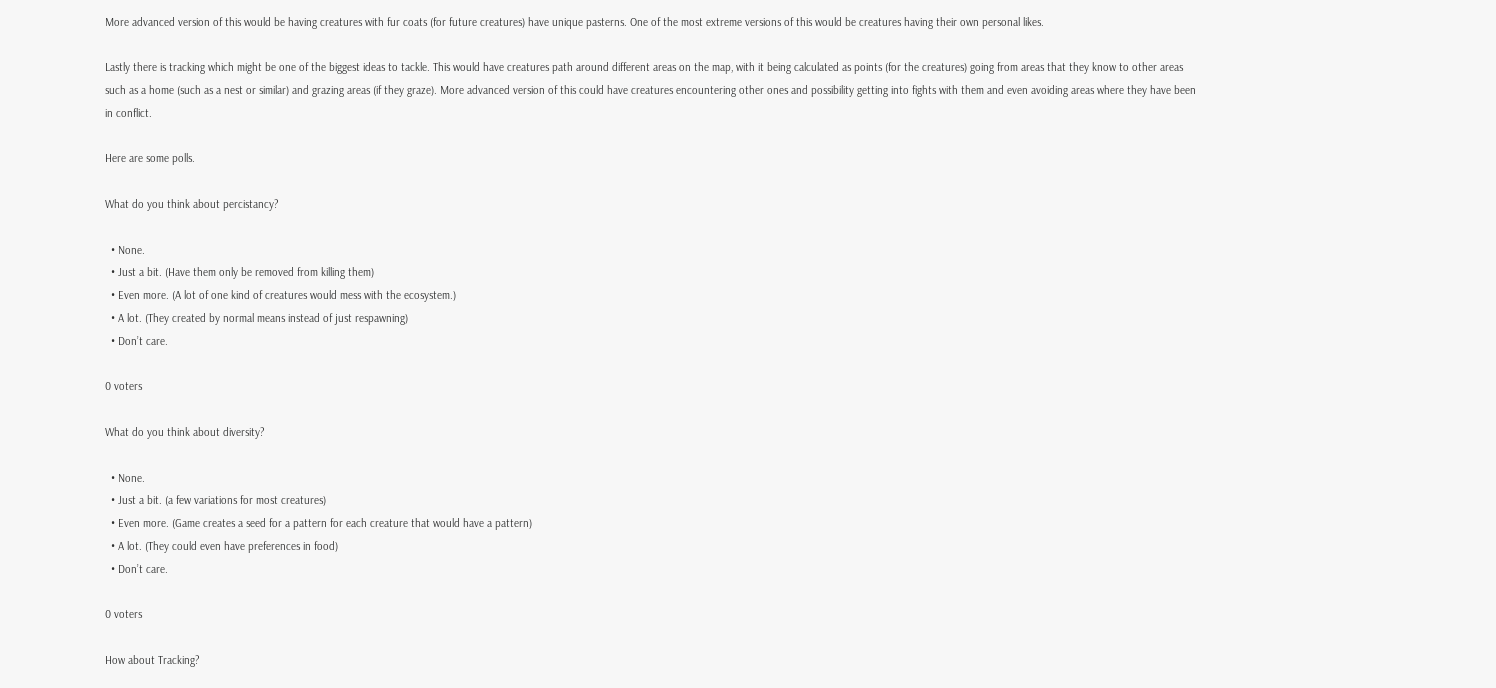More advanced version of this would be having creatures with fur coats (for future creatures) have unique pasterns. One of the most extreme versions of this would be creatures having their own personal likes.

Lastly there is tracking which might be one of the biggest ideas to tackle. This would have creatures path around different areas on the map, with it being calculated as points (for the creatures) going from areas that they know to other areas such as a home (such as a nest or similar) and grazing areas (if they graze). More advanced version of this could have creatures encountering other ones and possibility getting into fights with them and even avoiding areas where they have been in conflict.

Here are some polls.

What do you think about percistancy?

  • None.
  • Just a bit. (Have them only be removed from killing them)
  • Even more. (A lot of one kind of creatures would mess with the ecosystem.)
  • A lot. (They created by normal means instead of just respawning)
  • Don’t care.

0 voters

What do you think about diversity?

  • None.
  • Just a bit. (a few variations for most creatures)
  • Even more. (Game creates a seed for a pattern for each creature that would have a pattern)
  • A lot. (They could even have preferences in food)
  • Don’t care.

0 voters

How about Tracking?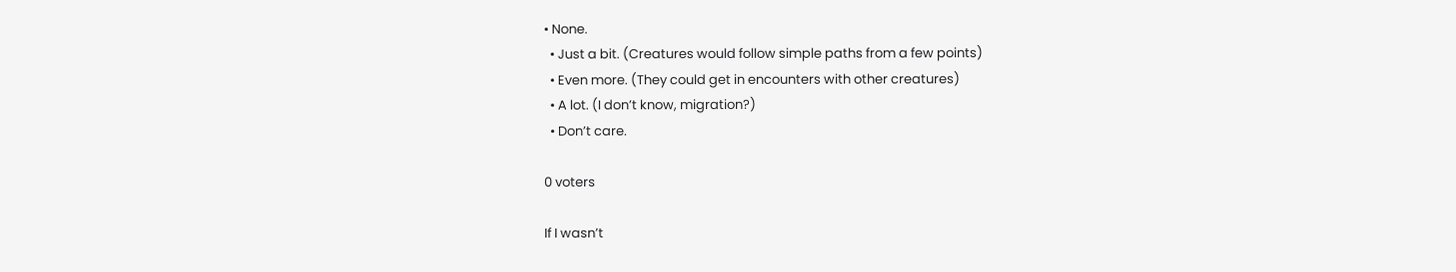• None.
  • Just a bit. (Creatures would follow simple paths from a few points)
  • Even more. (They could get in encounters with other creatures)
  • A lot. (I don’t know, migration?)
  • Don’t care.

0 voters

If I wasn’t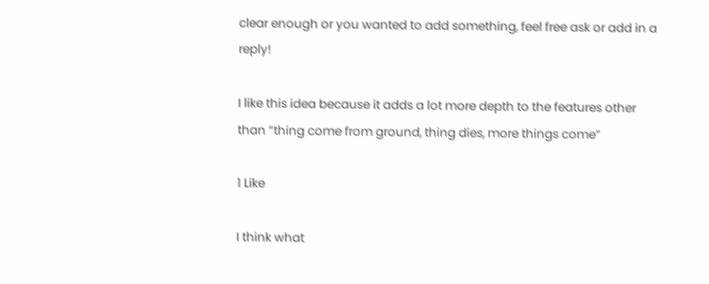clear enough or you wanted to add something, feel free ask or add in a reply!

I like this idea because it adds a lot more depth to the features other than “thing come from ground, thing dies, more things come”

1 Like

I think what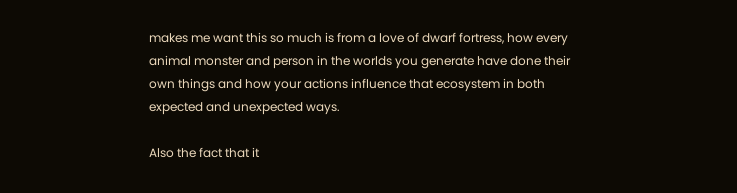makes me want this so much is from a love of dwarf fortress, how every animal monster and person in the worlds you generate have done their own things and how your actions influence that ecosystem in both expected and unexpected ways.

Also the fact that it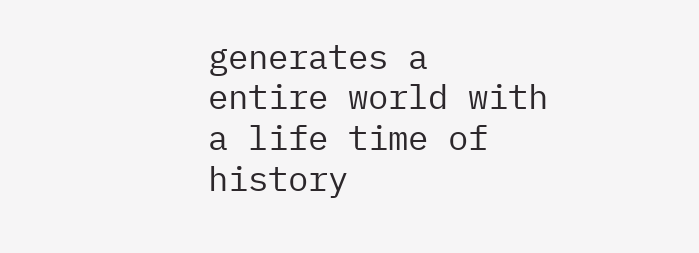generates a entire world with a life time of history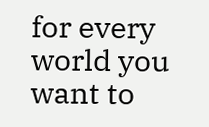for every world you want to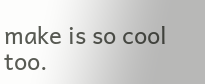make is so cool too.